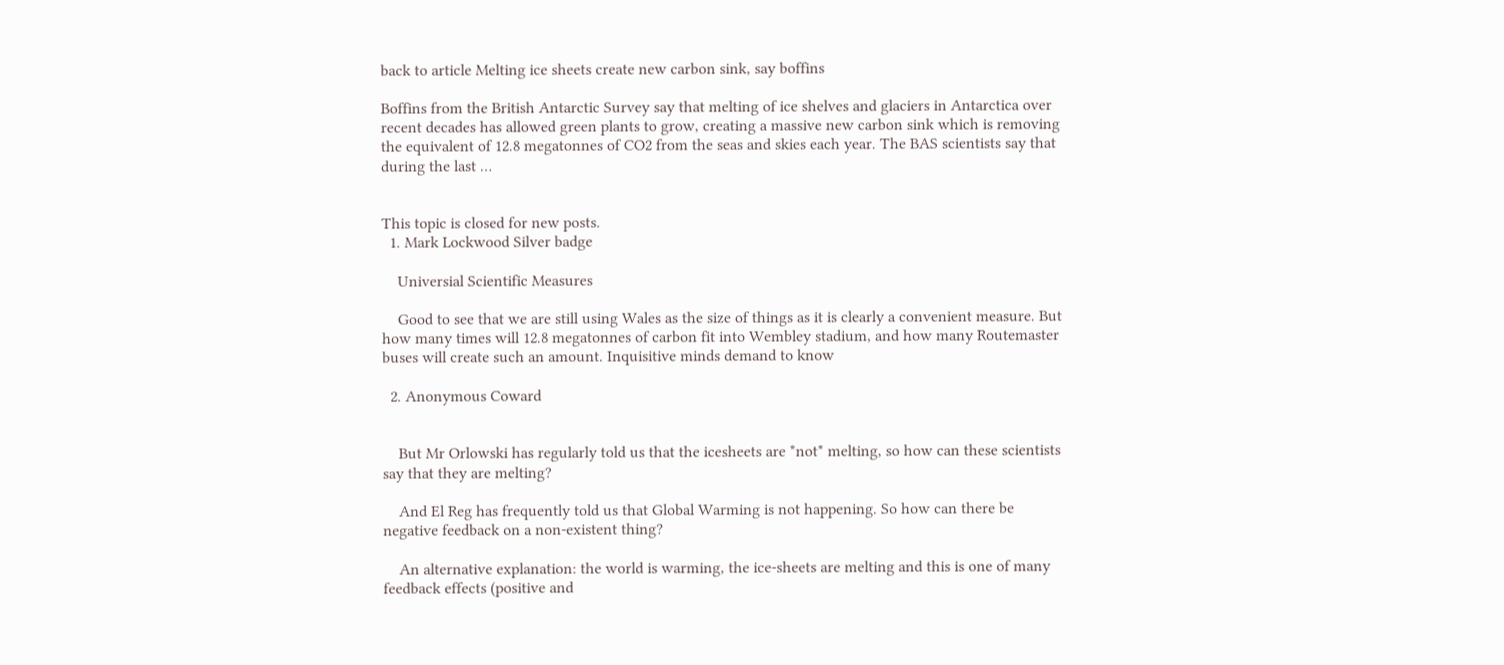back to article Melting ice sheets create new carbon sink, say boffins

Boffins from the British Antarctic Survey say that melting of ice shelves and glaciers in Antarctica over recent decades has allowed green plants to grow, creating a massive new carbon sink which is removing the equivalent of 12.8 megatonnes of CO2 from the seas and skies each year. The BAS scientists say that during the last …


This topic is closed for new posts.
  1. Mark Lockwood Silver badge

    Universial Scientific Measures

    Good to see that we are still using Wales as the size of things as it is clearly a convenient measure. But how many times will 12.8 megatonnes of carbon fit into Wembley stadium, and how many Routemaster buses will create such an amount. Inquisitive minds demand to know

  2. Anonymous Coward


    But Mr Orlowski has regularly told us that the icesheets are *not* melting, so how can these scientists say that they are melting?

    And El Reg has frequently told us that Global Warming is not happening. So how can there be negative feedback on a non-existent thing?

    An alternative explanation: the world is warming, the ice-sheets are melting and this is one of many feedback effects (positive and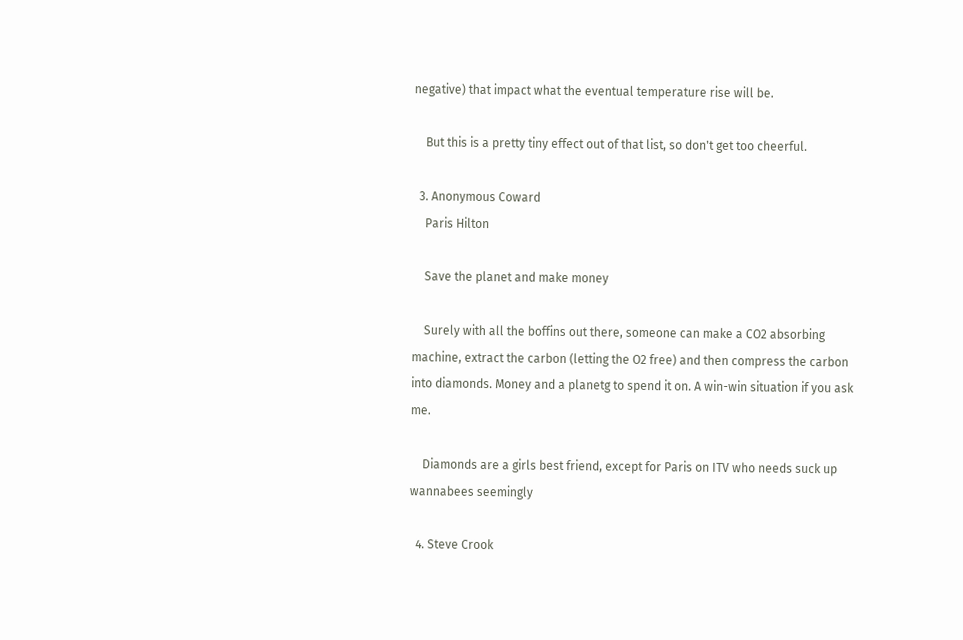negative) that impact what the eventual temperature rise will be.

    But this is a pretty tiny effect out of that list, so don't get too cheerful.

  3. Anonymous Coward
    Paris Hilton

    Save the planet and make money

    Surely with all the boffins out there, someone can make a CO2 absorbing machine, extract the carbon (letting the O2 free) and then compress the carbon into diamonds. Money and a planetg to spend it on. A win-win situation if you ask me.

    Diamonds are a girls best friend, except for Paris on ITV who needs suck up wannabees seemingly

  4. Steve Crook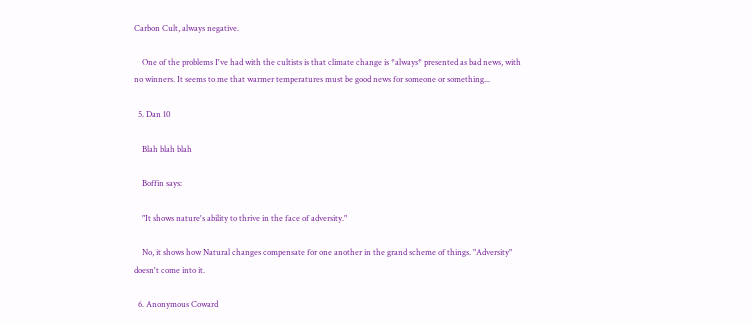Carbon Cult, always negative.

    One of the problems I've had with the cultists is that climate change is *always* presented as bad news, with no winners. It seems to me that warmer temperatures must be good news for someone or something...

  5. Dan 10

    Blah blah blah

    Boffin says:

    "It shows nature's ability to thrive in the face of adversity."

    No, it shows how Natural changes compensate for one another in the grand scheme of things. "Adversity" doesn't come into it.

  6. Anonymous Coward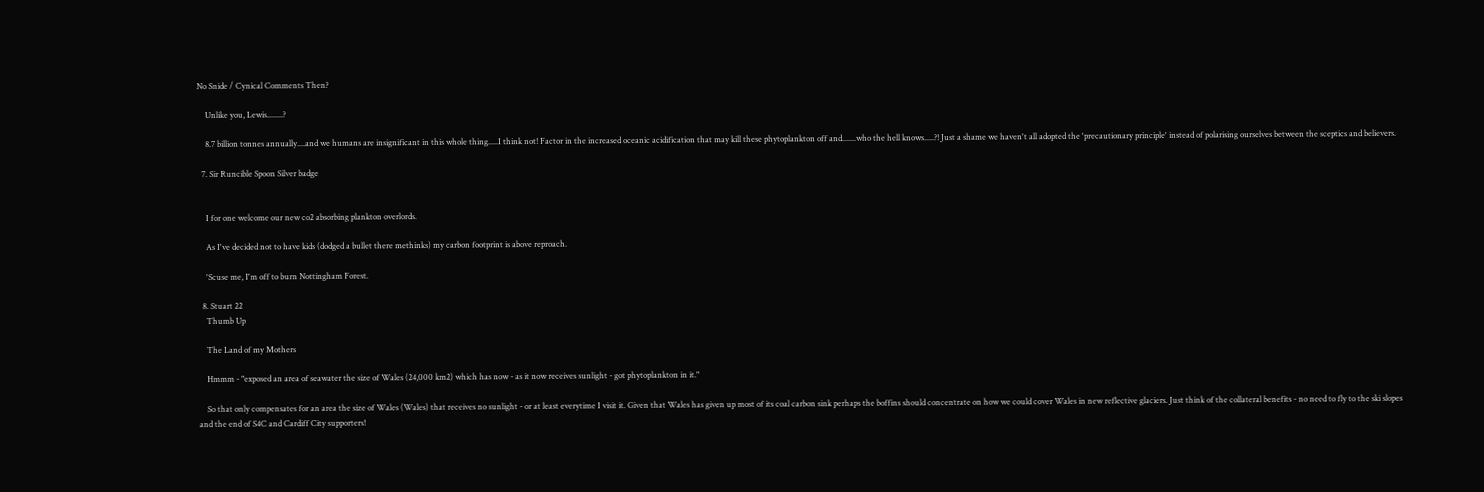No Snide / Cynical Comments Then?

    Unlike you, Lewis........?

    8.7 billion tonnes annually....and we humans are insignificant in this whole thing.....I think not! Factor in the increased oceanic acidification that may kill these phytoplankton off and.......who the hell knows.....?! Just a shame we haven't all adopted the 'precautionary principle' instead of polarising ourselves between the sceptics and believers.

  7. Sir Runcible Spoon Silver badge


    I for one welcome our new co2 absorbing plankton overlords.

    As I've decided not to have kids (dodged a bullet there methinks) my carbon footprint is above reproach.

    'Scuse me, I'm off to burn Nottingham Forest.

  8. Stuart 22
    Thumb Up

    The Land of my Mothers

    Hmmm - "exposed an area of seawater the size of Wales (24,000 km2) which has now - as it now receives sunlight - got phytoplankton in it."

    So that only compensates for an area the size of Wales (Wales) that receives no sunlight - or at least everytime I visit it. Given that Wales has given up most of its coal carbon sink perhaps the boffins should concentrate on how we could cover Wales in new reflective glaciers. Just think of the collateral benefits - no need to fly to the ski slopes and the end of S4C and Cardiff City supporters!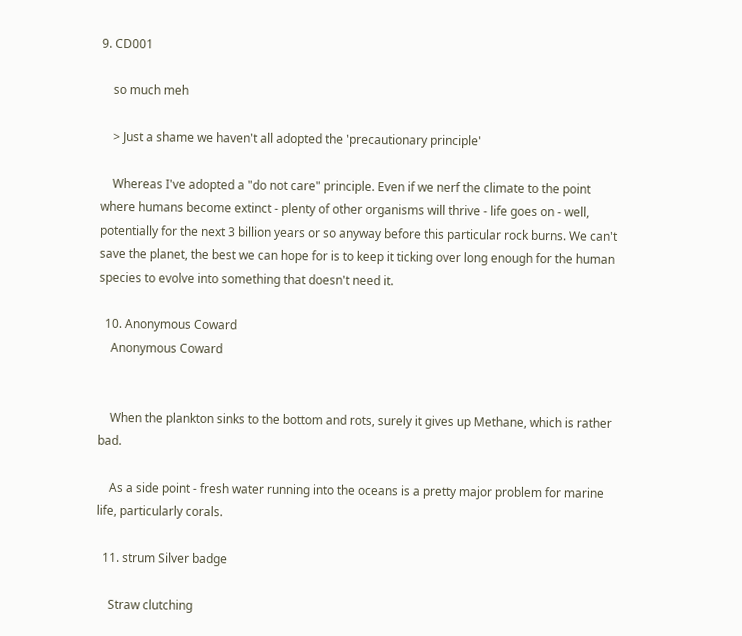9. CD001

    so much meh

    > Just a shame we haven't all adopted the 'precautionary principle'

    Whereas I've adopted a "do not care" principle. Even if we nerf the climate to the point where humans become extinct - plenty of other organisms will thrive - life goes on - well, potentially for the next 3 billion years or so anyway before this particular rock burns. We can't save the planet, the best we can hope for is to keep it ticking over long enough for the human species to evolve into something that doesn't need it.

  10. Anonymous Coward
    Anonymous Coward


    When the plankton sinks to the bottom and rots, surely it gives up Methane, which is rather bad.

    As a side point - fresh water running into the oceans is a pretty major problem for marine life, particularly corals.

  11. strum Silver badge

    Straw clutching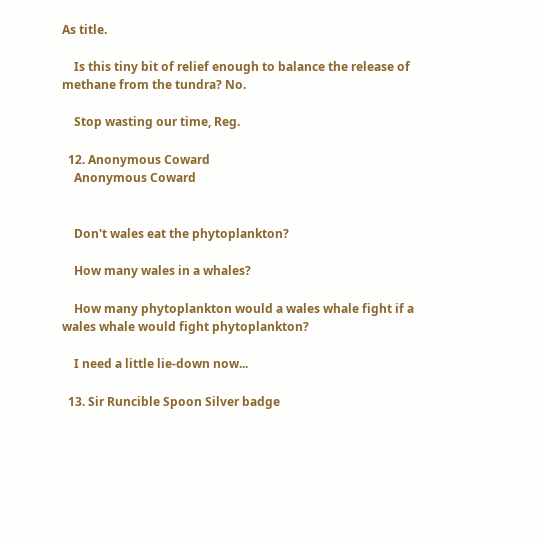As title.

    Is this tiny bit of relief enough to balance the release of methane from the tundra? No.

    Stop wasting our time, Reg.

  12. Anonymous Coward
    Anonymous Coward


    Don't wales eat the phytoplankton?

    How many wales in a whales?

    How many phytoplankton would a wales whale fight if a wales whale would fight phytoplankton?

    I need a little lie-down now...

  13. Sir Runcible Spoon Silver badge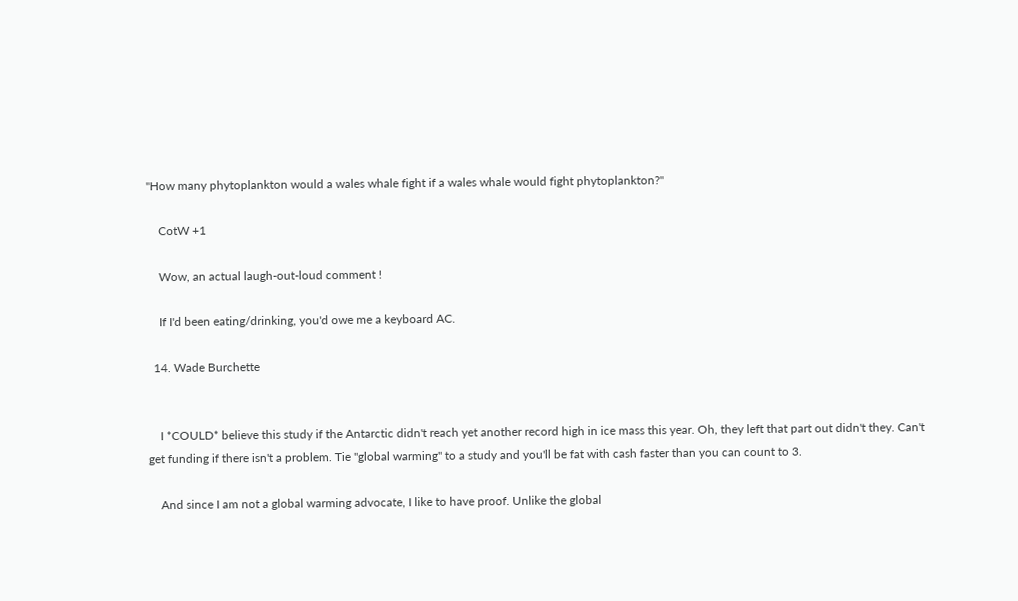"How many phytoplankton would a wales whale fight if a wales whale would fight phytoplankton?"

    CotW +1

    Wow, an actual laugh-out-loud comment !

    If I'd been eating/drinking, you'd owe me a keyboard AC.

  14. Wade Burchette


    I *COULD* believe this study if the Antarctic didn't reach yet another record high in ice mass this year. Oh, they left that part out didn't they. Can't get funding if there isn't a problem. Tie "global warming" to a study and you'll be fat with cash faster than you can count to 3.

    And since I am not a global warming advocate, I like to have proof. Unlike the global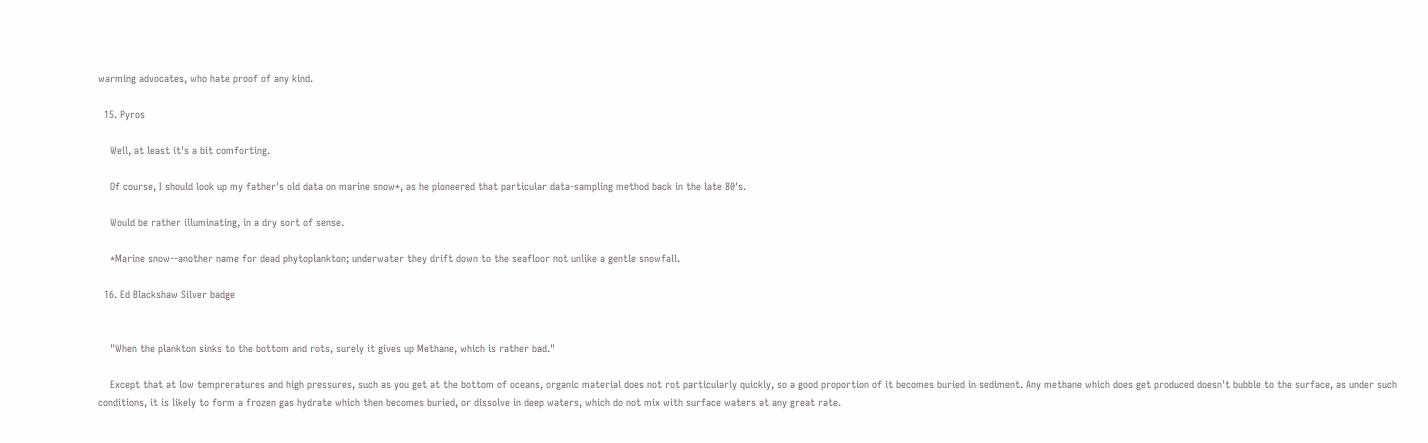warming advocates, who hate proof of any kind.

  15. Pyros

    Well, at least it's a bit comforting.

    Of course, I should look up my father's old data on marine snow*, as he pioneered that particular data-sampling method back in the late 80's.

    Would be rather illuminating, in a dry sort of sense.

    *Marine snow--another name for dead phytoplankton; underwater they drift down to the seafloor not unlike a gentle snowfall.

  16. Ed Blackshaw Silver badge


    "When the plankton sinks to the bottom and rots, surely it gives up Methane, which is rather bad."

    Except that at low tempreratures and high pressures, such as you get at the bottom of oceans, organic material does not rot particularly quickly, so a good proportion of it becomes buried in sediment. Any methane which does get produced doesn't bubble to the surface, as under such conditions, it is likely to form a frozen gas hydrate which then becomes buried, or dissolve in deep waters, which do not mix with surface waters at any great rate.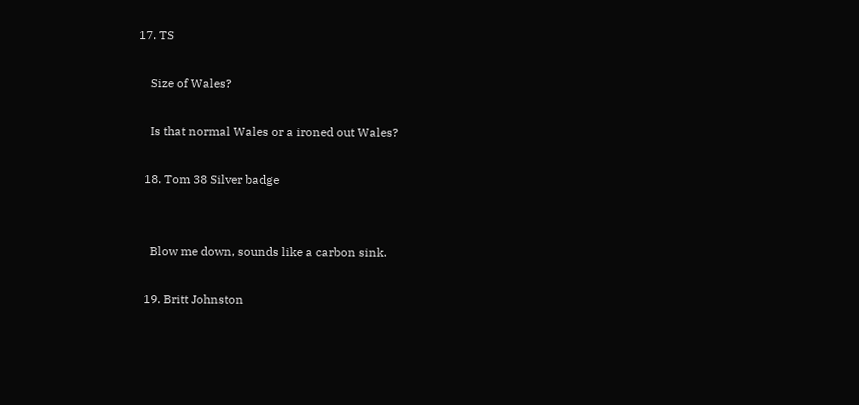17. TS

    Size of Wales?

    Is that normal Wales or a ironed out Wales?

  18. Tom 38 Silver badge


    Blow me down, sounds like a carbon sink.

  19. Britt Johnston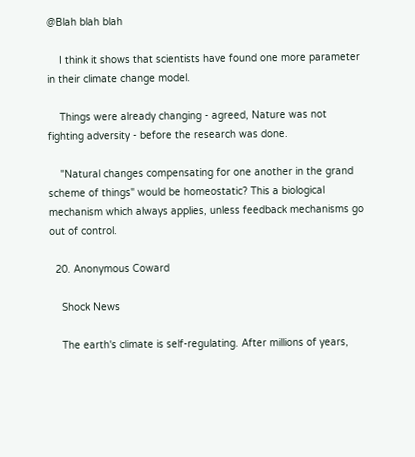@Blah blah blah

    I think it shows that scientists have found one more parameter in their climate change model.

    Things were already changing - agreed, Nature was not fighting adversity - before the research was done.

    "Natural changes compensating for one another in the grand scheme of things" would be homeostatic? This a biological mechanism which always applies, unless feedback mechanisms go out of control.

  20. Anonymous Coward

    Shock News

    The earth's climate is self-regulating. After millions of years,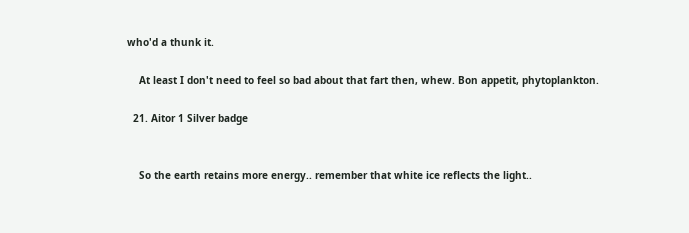who'd a thunk it.

    At least I don't need to feel so bad about that fart then, whew. Bon appetit, phytoplankton.

  21. Aitor 1 Silver badge


    So the earth retains more energy.. remember that white ice reflects the light..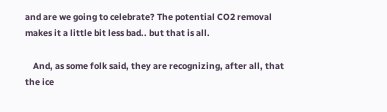and are we going to celebrate? The potential CO2 removal makes it a little bit less bad.. but that is all.

    And, as some folk said, they are recognizing, after all, that the ice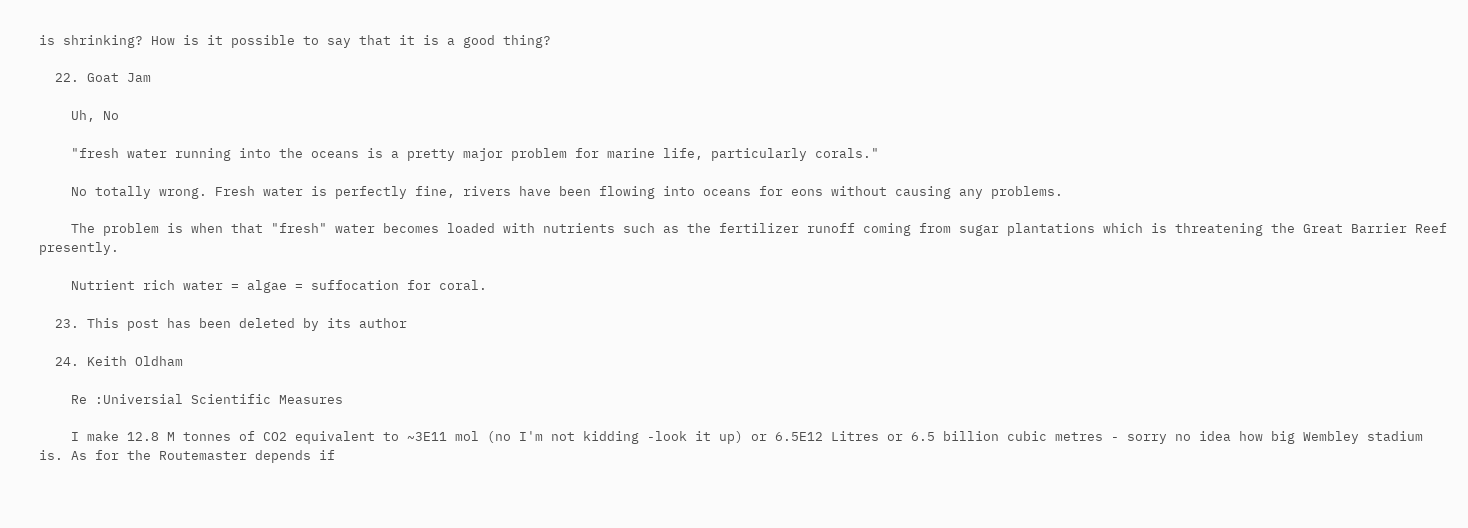is shrinking? How is it possible to say that it is a good thing?

  22. Goat Jam

    Uh, No

    "fresh water running into the oceans is a pretty major problem for marine life, particularly corals."

    No totally wrong. Fresh water is perfectly fine, rivers have been flowing into oceans for eons without causing any problems.

    The problem is when that "fresh" water becomes loaded with nutrients such as the fertilizer runoff coming from sugar plantations which is threatening the Great Barrier Reef presently.

    Nutrient rich water = algae = suffocation for coral.

  23. This post has been deleted by its author

  24. Keith Oldham

    Re :Universial Scientific Measures

    I make 12.8 M tonnes of CO2 equivalent to ~3E11 mol (no I'm not kidding -look it up) or 6.5E12 Litres or 6.5 billion cubic metres - sorry no idea how big Wembley stadium is. As for the Routemaster depends if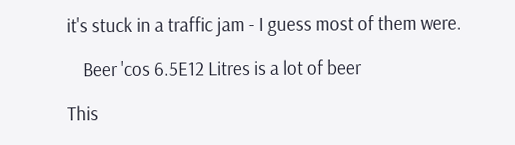it's stuck in a traffic jam - I guess most of them were.

    Beer 'cos 6.5E12 Litres is a lot of beer

This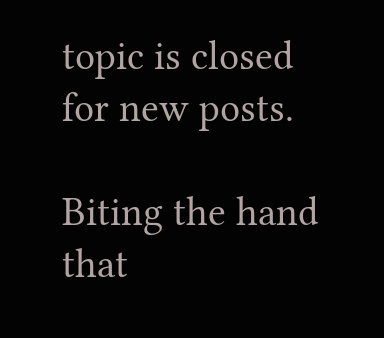topic is closed for new posts.

Biting the hand that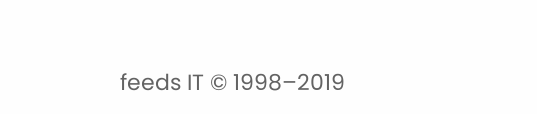feeds IT © 1998–2019